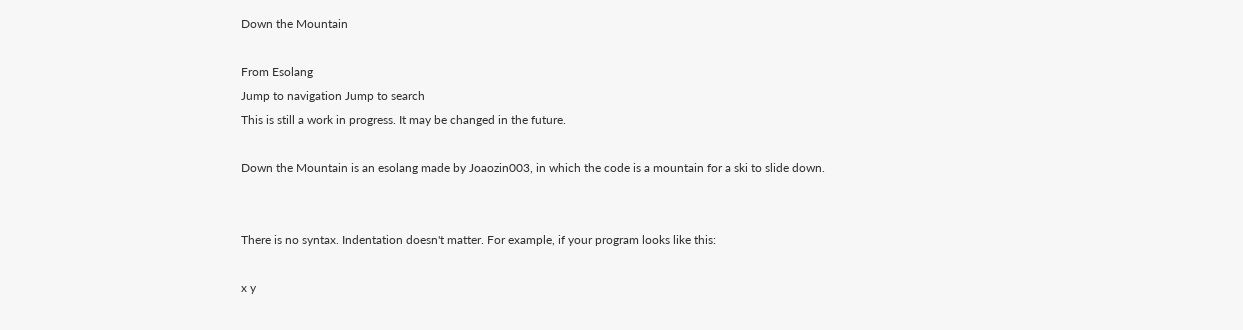Down the Mountain

From Esolang
Jump to navigation Jump to search
This is still a work in progress. It may be changed in the future.

Down the Mountain is an esolang made by Joaozin003, in which the code is a mountain for a ski to slide down.


There is no syntax. Indentation doesn't matter. For example, if your program looks like this:

x y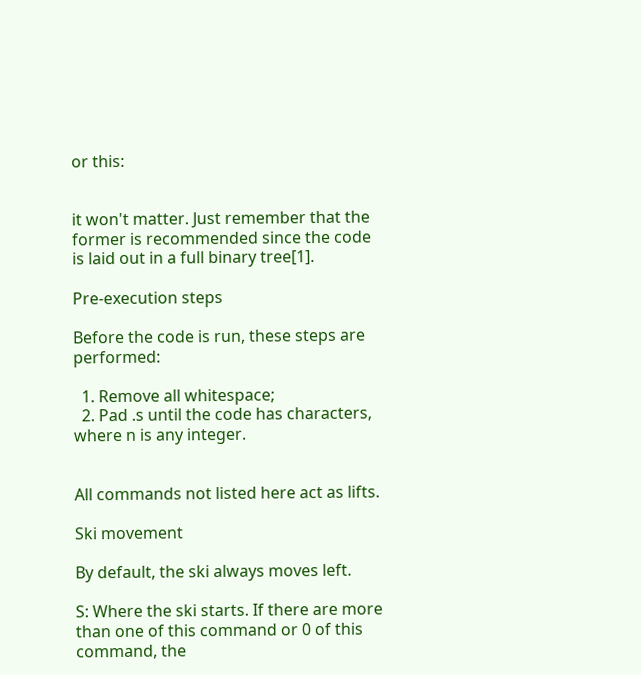or this:


it won't matter. Just remember that the former is recommended since the code is laid out in a full binary tree[1].

Pre-execution steps

Before the code is run, these steps are performed:

  1. Remove all whitespace;
  2. Pad .s until the code has characters, where n is any integer.


All commands not listed here act as lifts.

Ski movement

By default, the ski always moves left.

S: Where the ski starts. If there are more than one of this command or 0 of this command, the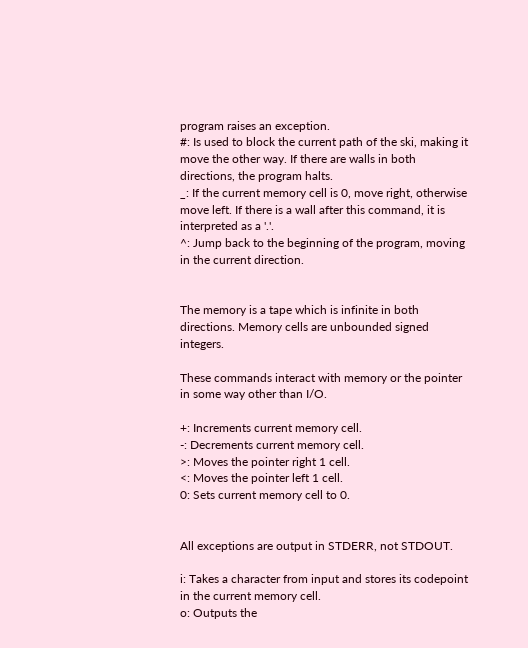program raises an exception.
#: Is used to block the current path of the ski, making it move the other way. If there are walls in both directions, the program halts.
_: If the current memory cell is 0, move right, otherwise move left. If there is a wall after this command, it is interpreted as a '.'.
^: Jump back to the beginning of the program, moving in the current direction.


The memory is a tape which is infinite in both directions. Memory cells are unbounded signed integers.

These commands interact with memory or the pointer in some way other than I/O.

+: Increments current memory cell.
-: Decrements current memory cell.
>: Moves the pointer right 1 cell.
<: Moves the pointer left 1 cell.
0: Sets current memory cell to 0.


All exceptions are output in STDERR, not STDOUT.

i: Takes a character from input and stores its codepoint in the current memory cell.
o: Outputs the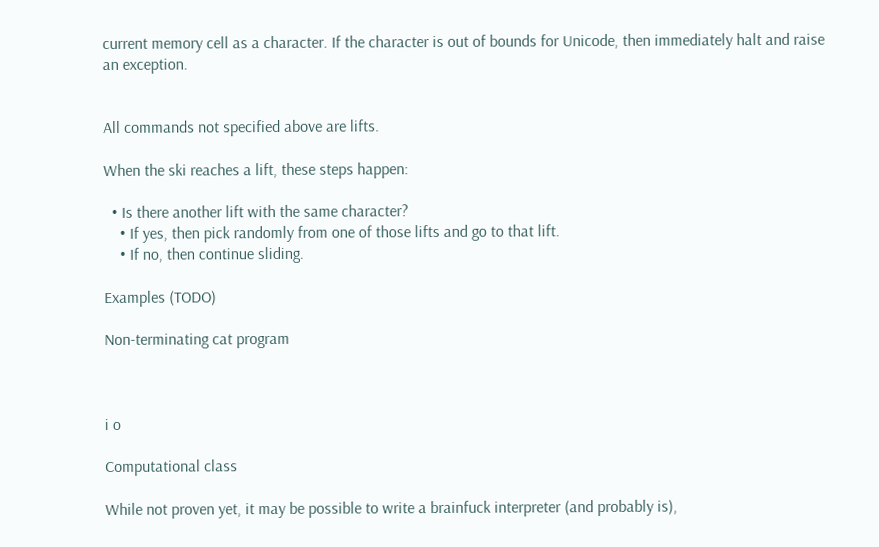current memory cell as a character. If the character is out of bounds for Unicode, then immediately halt and raise an exception.


All commands not specified above are lifts.

When the ski reaches a lift, these steps happen:

  • Is there another lift with the same character?
    • If yes, then pick randomly from one of those lifts and go to that lift.
    • If no, then continue sliding.

Examples (TODO)

Non-terminating cat program



i o

Computational class

While not proven yet, it may be possible to write a brainfuck interpreter (and probably is),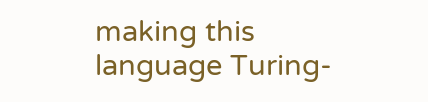making this language Turing-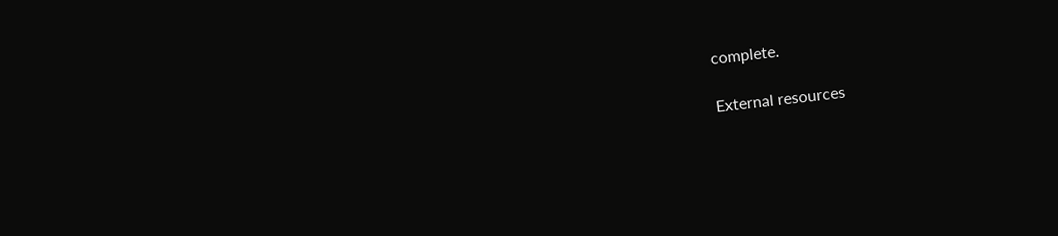complete.

External resources